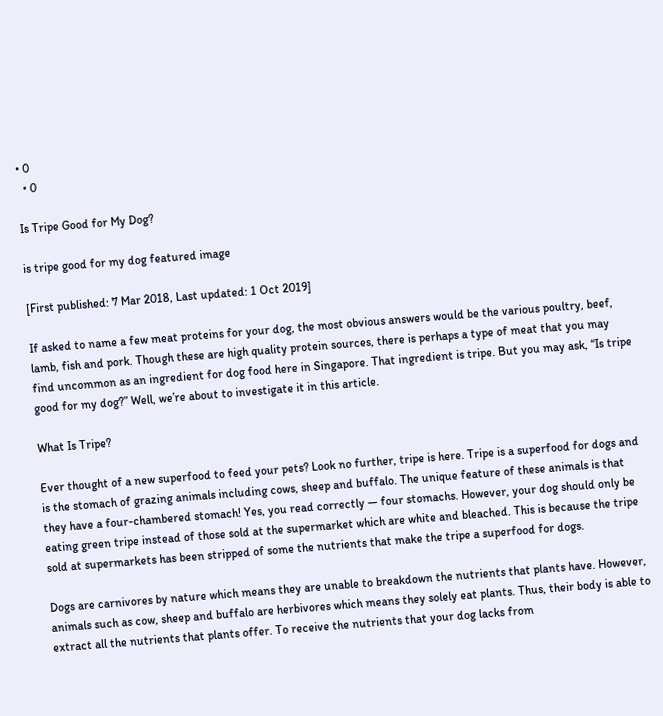• 0
  • 0

Is Tripe Good for My Dog?

is tripe good for my dog featured image

[First published: 7 Mar 2018, Last updated: 1 Oct 2019]

If asked to name a few meat proteins for your dog, the most obvious answers would be the various poultry, beef, lamb, fish and pork. Though these are high quality protein sources, there is perhaps a type of meat that you may find uncommon as an ingredient for dog food here in Singapore. That ingredient is tripe. But you may ask, “Is tripe good for my dog?” Well, we’re about to investigate it in this article.

What Is Tripe?

Ever thought of a new superfood to feed your pets? Look no further, tripe is here. Tripe is a superfood for dogs and is the stomach of grazing animals including cows, sheep and buffalo. The unique feature of these animals is that they have a four-chambered stomach! Yes, you read correctly — four stomachs. However, your dog should only be eating green tripe instead of those sold at the supermarket which are white and bleached. This is because the tripe sold at supermarkets has been stripped of some the nutrients that make the tripe a superfood for dogs.

Dogs are carnivores by nature which means they are unable to breakdown the nutrients that plants have. However, animals such as cow, sheep and buffalo are herbivores which means they solely eat plants. Thus, their body is able to extract all the nutrients that plants offer. To receive the nutrients that your dog lacks from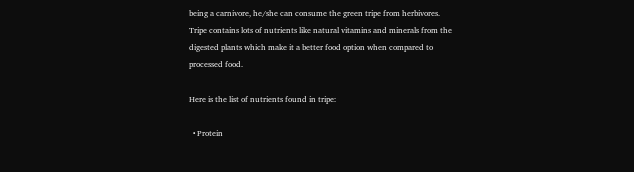being a carnivore, he/she can consume the green tripe from herbivores. Tripe contains lots of nutrients like natural vitamins and minerals from the digested plants which make it a better food option when compared to processed food.

Here is the list of nutrients found in tripe:

  • Protein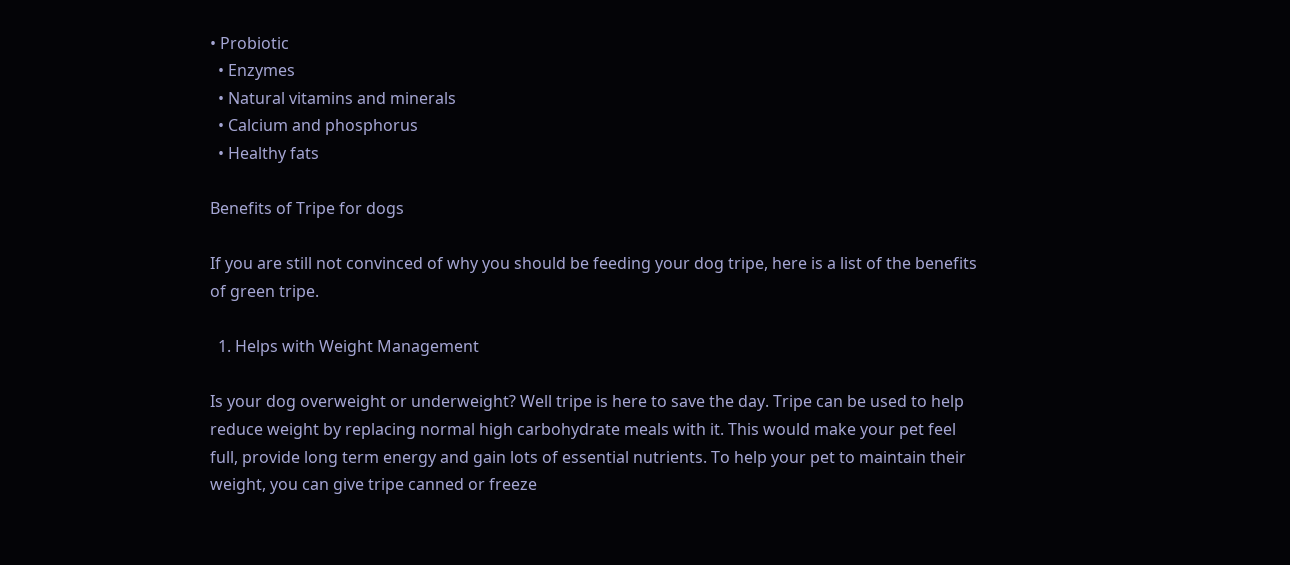• Probiotic
  • Enzymes
  • Natural vitamins and minerals
  • Calcium and phosphorus
  • Healthy fats

Benefits of Tripe for dogs

If you are still not convinced of why you should be feeding your dog tripe, here is a list of the benefits of green tripe.

  1. Helps with Weight Management

Is your dog overweight or underweight? Well tripe is here to save the day. Tripe can be used to help reduce weight by replacing normal high carbohydrate meals with it. This would make your pet feel full, provide long term energy and gain lots of essential nutrients. To help your pet to maintain their weight, you can give tripe canned or freeze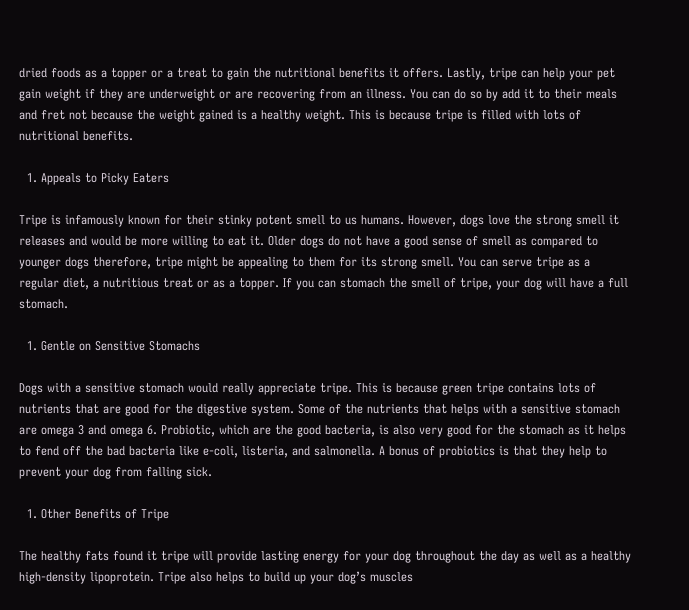dried foods as a topper or a treat to gain the nutritional benefits it offers. Lastly, tripe can help your pet gain weight if they are underweight or are recovering from an illness. You can do so by add it to their meals and fret not because the weight gained is a healthy weight. This is because tripe is filled with lots of nutritional benefits.

  1. Appeals to Picky Eaters

Tripe is infamously known for their stinky potent smell to us humans. However, dogs love the strong smell it releases and would be more willing to eat it. Older dogs do not have a good sense of smell as compared to younger dogs therefore, tripe might be appealing to them for its strong smell. You can serve tripe as a regular diet, a nutritious treat or as a topper. If you can stomach the smell of tripe, your dog will have a full stomach.

  1. Gentle on Sensitive Stomachs

Dogs with a sensitive stomach would really appreciate tripe. This is because green tripe contains lots of nutrients that are good for the digestive system. Some of the nutrients that helps with a sensitive stomach are omega 3 and omega 6. Probiotic, which are the good bacteria, is also very good for the stomach as it helps to fend off the bad bacteria like e-coli, listeria, and salmonella. A bonus of probiotics is that they help to prevent your dog from falling sick.

  1. Other Benefits of Tripe

The healthy fats found it tripe will provide lasting energy for your dog throughout the day as well as a healthy high-density lipoprotein. Tripe also helps to build up your dog’s muscles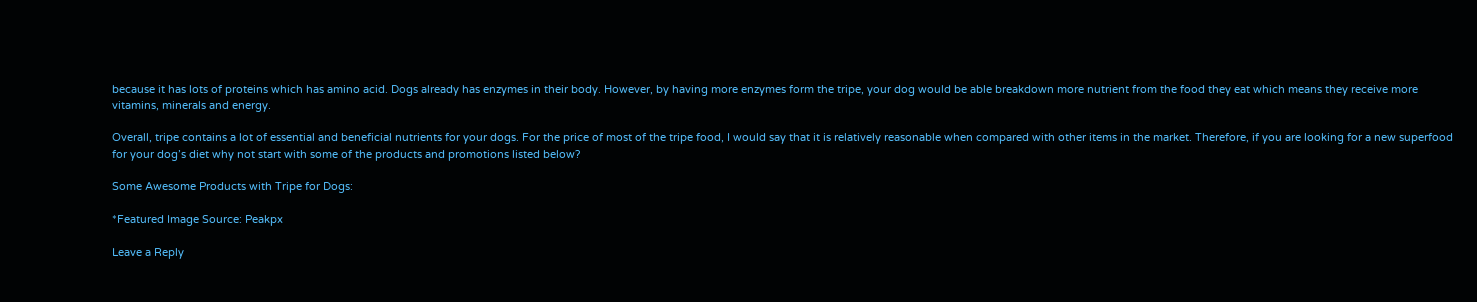because it has lots of proteins which has amino acid. Dogs already has enzymes in their body. However, by having more enzymes form the tripe, your dog would be able breakdown more nutrient from the food they eat which means they receive more vitamins, minerals and energy.

Overall, tripe contains a lot of essential and beneficial nutrients for your dogs. For the price of most of the tripe food, I would say that it is relatively reasonable when compared with other items in the market. Therefore, if you are looking for a new superfood for your dog’s diet why not start with some of the products and promotions listed below?

Some Awesome Products with Tripe for Dogs:

*Featured Image Source: Peakpx

Leave a Reply